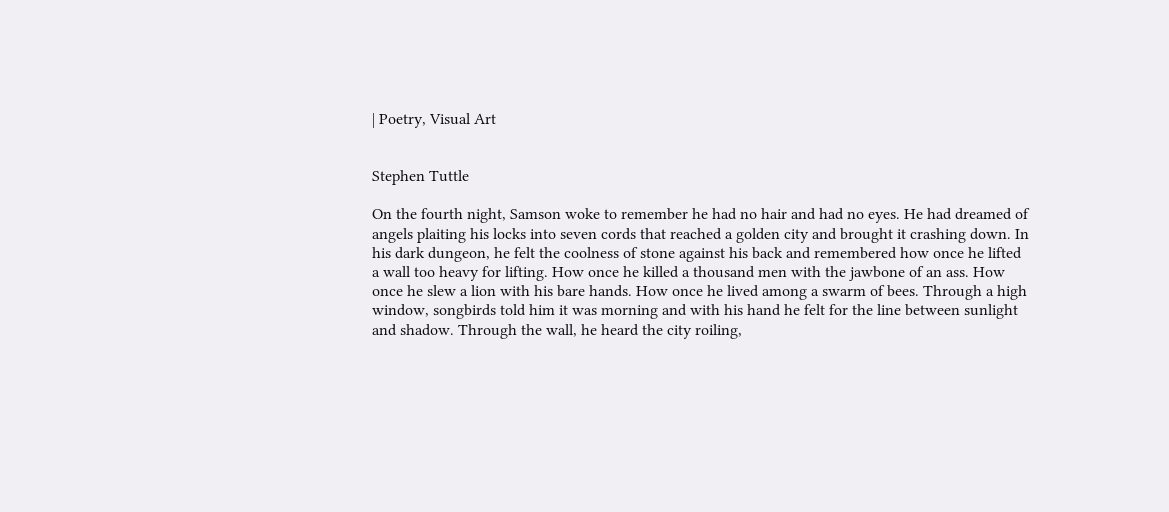| Poetry, Visual Art


Stephen Tuttle

On the fourth night, Samson woke to remember he had no hair and had no eyes. He had dreamed of angels plaiting his locks into seven cords that reached a golden city and brought it crashing down. In his dark dungeon, he felt the coolness of stone against his back and remembered how once he lifted a wall too heavy for lifting. How once he killed a thousand men with the jawbone of an ass. How once he slew a lion with his bare hands. How once he lived among a swarm of bees. Through a high window, songbirds told him it was morning and with his hand he felt for the line between sunlight and shadow. Through the wall, he heard the city roiling,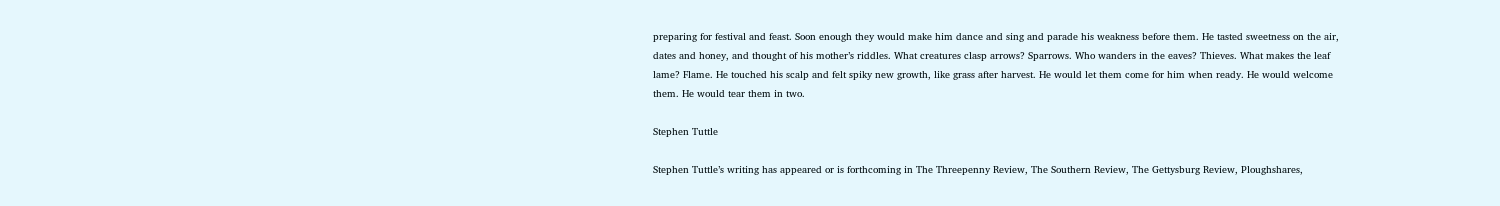preparing for festival and feast. Soon enough they would make him dance and sing and parade his weakness before them. He tasted sweetness on the air, dates and honey, and thought of his mother’s riddles. What creatures clasp arrows? Sparrows. Who wanders in the eaves? Thieves. What makes the leaf lame? Flame. He touched his scalp and felt spiky new growth, like grass after harvest. He would let them come for him when ready. He would welcome them. He would tear them in two.

Stephen Tuttle

Stephen Tuttle’s writing has appeared or is forthcoming in The Threepenny Review, The Southern Review, The Gettysburg Review, Ploughshares,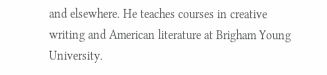and elsewhere. He teaches courses in creative writing and American literature at Brigham Young University.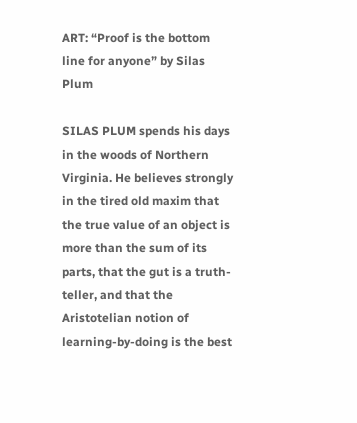ART: “Proof is the bottom line for anyone” by Silas Plum

SILAS PLUM spends his days in the woods of Northern Virginia. He believes strongly in the tired old maxim that the true value of an object is more than the sum of its parts, that the gut is a truth-teller, and that the Aristotelian notion of learning-by-doing is the best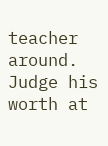teacher around. Judge his worth at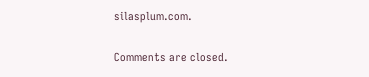silasplum.com.

Comments are closed.